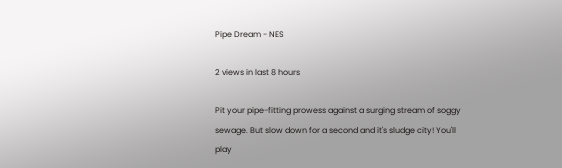Pipe Dream - NES

2 views in last 8 hours

Pit your pipe-fitting prowess against a surging stream of soggy sewage. But slow down for a second and it's sludge city! You'll play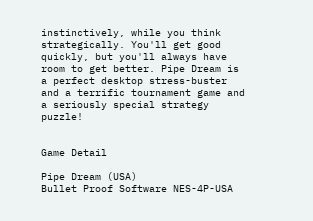instinctively, while you think strategically. You'll get good quickly, but you'll always have room to get better. Pipe Dream is a perfect desktop stress-buster and a terrific tournament game and a seriously special strategy puzzle!


Game Detail

Pipe Dream (USA)
Bullet Proof Software NES-4P-USA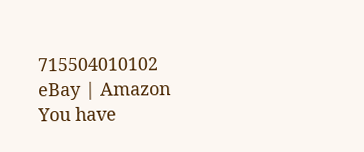715504010102
eBay | Amazon
You have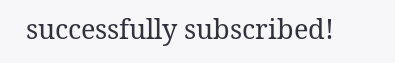successfully subscribed!